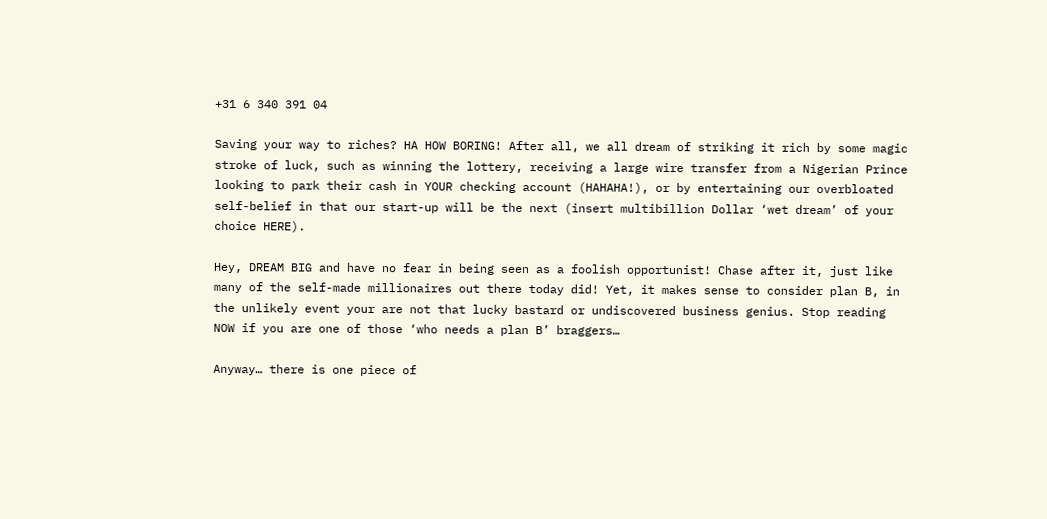+31 6 340 391 04

Saving your way to riches? HA HOW BORING! After all, we all dream of striking it rich by some magic stroke of luck, such as winning the lottery, receiving a large wire transfer from a Nigerian Prince looking to park their cash in YOUR checking account (HAHAHA!), or by entertaining our overbloated self-belief in that our start-up will be the next (insert multibillion Dollar ‘wet dream’ of your choice HERE).

Hey, DREAM BIG and have no fear in being seen as a foolish opportunist! Chase after it, just like many of the self-made millionaires out there today did! Yet, it makes sense to consider plan B, in the unlikely event your are not that lucky bastard or undiscovered business genius. Stop reading NOW if you are one of those ‘who needs a plan B’ braggers…

Anyway… there is one piece of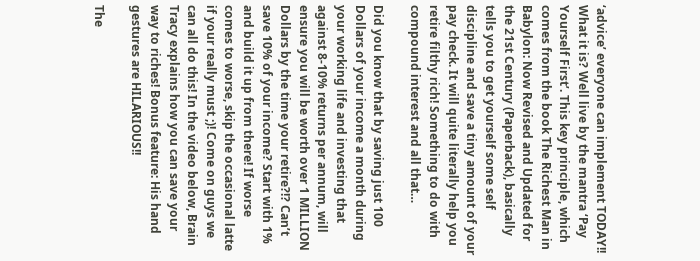‘advice’ everyone can implement TODAY!! What it is? Well live by the mantra ‘Pay Yourself First’. This key principle, which comes from the book The Richest Man in Babylon: Now Revised and Updated for the 21st Century (Paperback), basically tells you to get yourself some self discipline and save a tiny amount of your pay check. It will quite literally help you retire filthy rich! Something to do with compound interest and all that…

Did you know that by saving just 100 Dollars of your income a month during your working life and investing that against 8-10% returns per annum, will ensure you will be worth over 1 MILLION Dollars by the time your retire?!? Can’t save 10% of your income? Start with 1% and build it up from there! If worse comes to worse, skip the occasional latte if your really must ;)! Come on guys we can all do this! In the video below, Brain Tracy explains how you can save your way to riches! Bonus feature: His hand gestures are HILARIOUS!!

The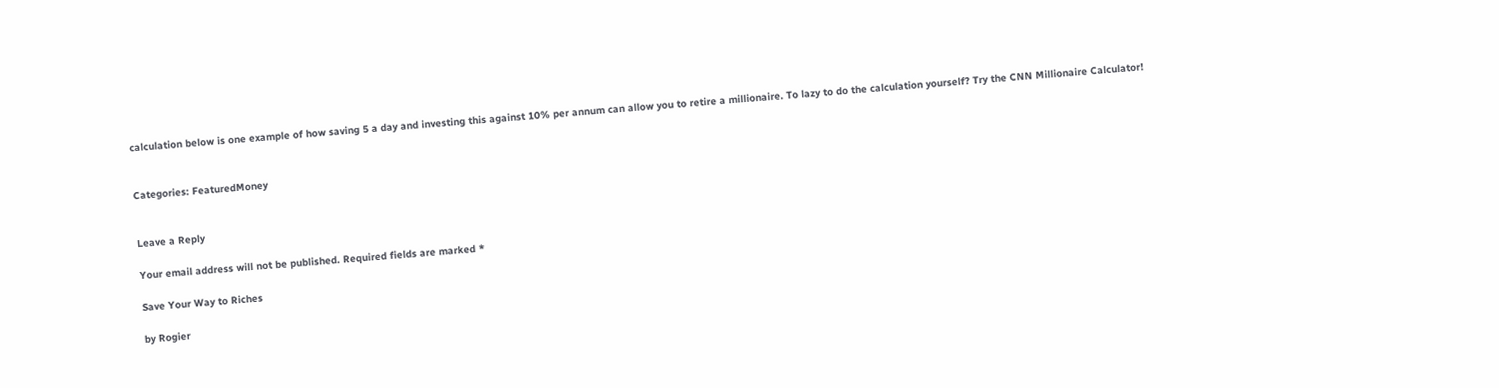calculation below is one example of how saving 5 a day and investing this against 10% per annum can allow you to retire a millionaire. To lazy to do the calculation yourself? Try the CNN Millionaire Calculator!


Categories: FeaturedMoney


Leave a Reply

Your email address will not be published. Required fields are marked *

Save Your Way to Riches

by Rogier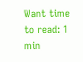Want time to read: 1 min